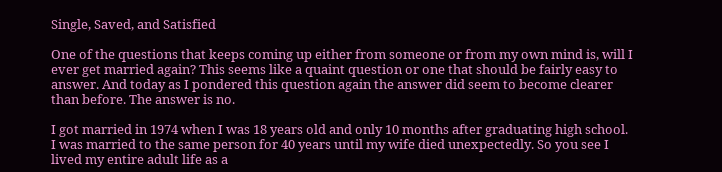Single, Saved, and Satisfied

One of the questions that keeps coming up either from someone or from my own mind is, will I ever get married again? This seems like a quaint question or one that should be fairly easy to answer. And today as I pondered this question again the answer did seem to become clearer than before. The answer is no.

I got married in 1974 when I was 18 years old and only 10 months after graduating high school. I was married to the same person for 40 years until my wife died unexpectedly. So you see I lived my entire adult life as a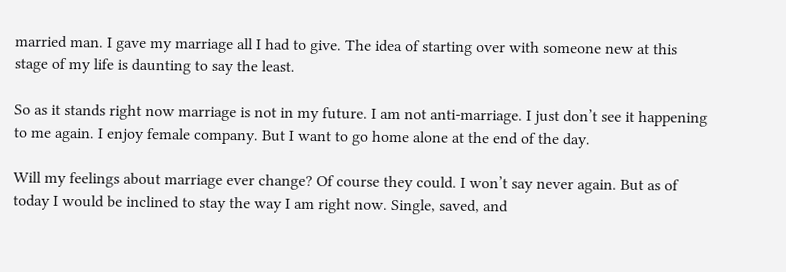married man. I gave my marriage all I had to give. The idea of starting over with someone new at this stage of my life is daunting to say the least.

So as it stands right now marriage is not in my future. I am not anti-marriage. I just don’t see it happening to me again. I enjoy female company. But I want to go home alone at the end of the day.

Will my feelings about marriage ever change? Of course they could. I won’t say never again. But as of today I would be inclined to stay the way I am right now. Single, saved, and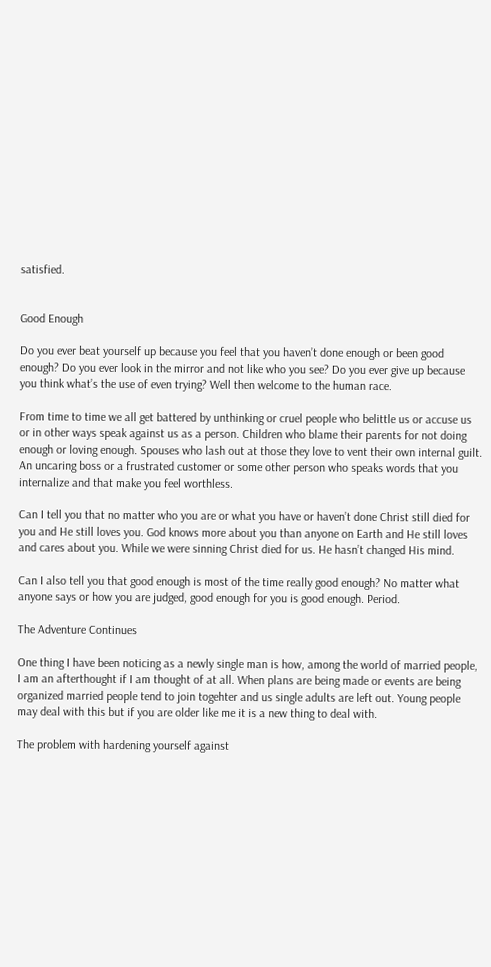satisfied.


Good Enough

Do you ever beat yourself up because you feel that you haven’t done enough or been good enough? Do you ever look in the mirror and not like who you see? Do you ever give up because you think what’s the use of even trying? Well then welcome to the human race.

From time to time we all get battered by unthinking or cruel people who belittle us or accuse us or in other ways speak against us as a person. Children who blame their parents for not doing enough or loving enough. Spouses who lash out at those they love to vent their own internal guilt. An uncaring boss or a frustrated customer or some other person who speaks words that you internalize and that make you feel worthless.

Can I tell you that no matter who you are or what you have or haven’t done Christ still died for you and He still loves you. God knows more about you than anyone on Earth and He still loves and cares about you. While we were sinning Christ died for us. He hasn’t changed His mind.

Can I also tell you that good enough is most of the time really good enough? No matter what anyone says or how you are judged, good enough for you is good enough. Period.

The Adventure Continues

One thing I have been noticing as a newly single man is how, among the world of married people, I am an afterthought if I am thought of at all. When plans are being made or events are being organized married people tend to join togehter and us single adults are left out. Young people may deal with this but if you are older like me it is a new thing to deal with.

The problem with hardening yourself against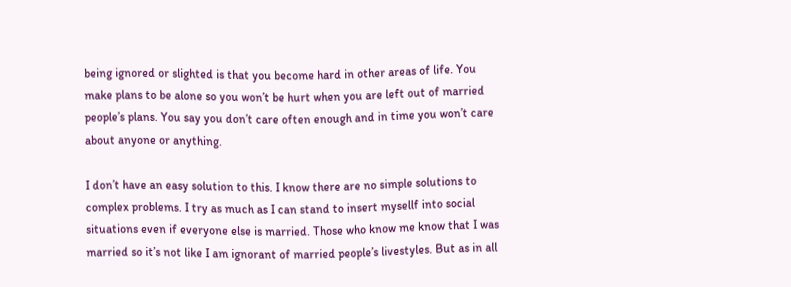being ignored or slighted is that you become hard in other areas of life. You make plans to be alone so you won’t be hurt when you are left out of married people’s plans. You say you don’t care often enough and in time you won’t care about anyone or anything.

I don’t have an easy solution to this. I know there are no simple solutions to complex problems. I try as much as I can stand to insert mysellf into social situations even if everyone else is married. Those who know me know that I was married so it’s not like I am ignorant of married people’s livestyles. But as in all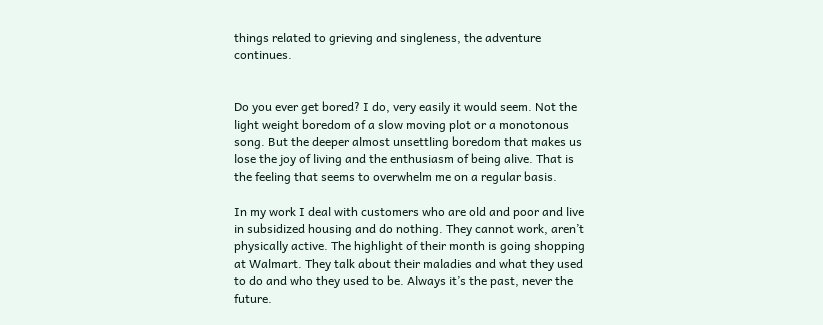things related to grieving and singleness, the adventure continues.


Do you ever get bored? I do, very easily it would seem. Not the light weight boredom of a slow moving plot or a monotonous song. But the deeper almost unsettling boredom that makes us lose the joy of living and the enthusiasm of being alive. That is the feeling that seems to overwhelm me on a regular basis.

In my work I deal with customers who are old and poor and live in subsidized housing and do nothing. They cannot work, aren’t physically active. The highlight of their month is going shopping at Walmart. They talk about their maladies and what they used to do and who they used to be. Always it’s the past, never the future.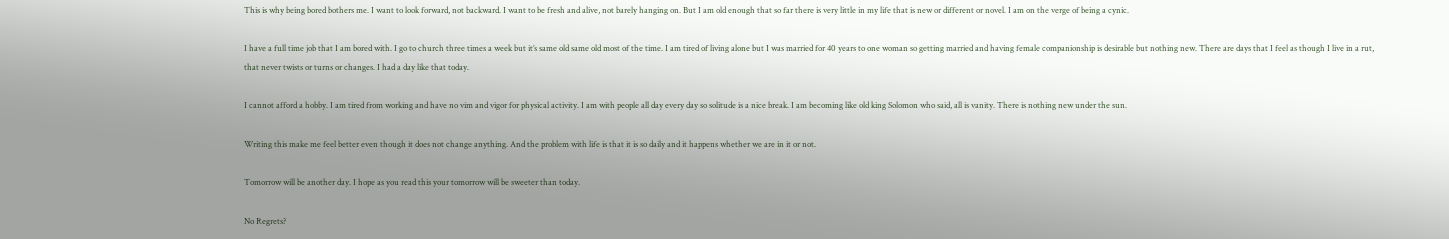This is why being bored bothers me. I want to look forward, not backward. I want to be fresh and alive, not barely hanging on. But I am old enough that so far there is very little in my life that is new or different or novel. I am on the verge of being a cynic.

I have a full time job that I am bored with. I go to church three times a week but it’s same old same old most of the time. I am tired of living alone but I was married for 40 years to one woman so getting married and having female companionship is desirable but nothing new. There are days that I feel as though I live in a rut, that never twists or turns or changes. I had a day like that today.

I cannot afford a hobby. I am tired from working and have no vim and vigor for physical activity. I am with people all day every day so solitude is a nice break. I am becoming like old king Solomon who said, all is vanity. There is nothing new under the sun.

Writing this make me feel better even though it does not change anything. And the problem with life is that it is so daily and it happens whether we are in it or not.

Tomorrow will be another day. I hope as you read this your tomorrow will be sweeter than today.

No Regrets?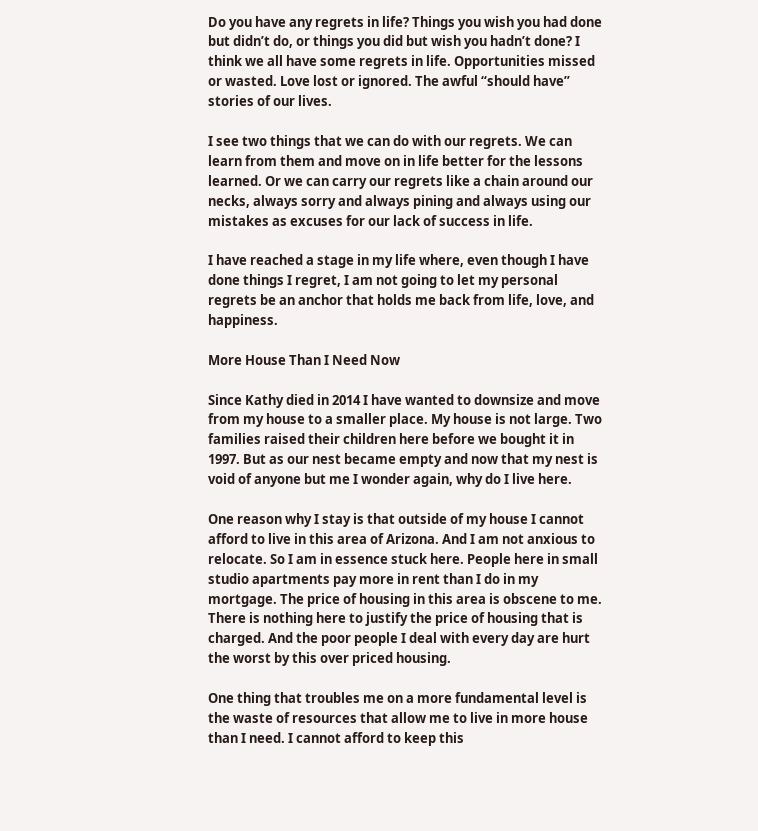Do you have any regrets in life? Things you wish you had done but didn’t do, or things you did but wish you hadn’t done? I think we all have some regrets in life. Opportunities missed or wasted. Love lost or ignored. The awful “should have” stories of our lives.

I see two things that we can do with our regrets. We can learn from them and move on in life better for the lessons learned. Or we can carry our regrets like a chain around our necks, always sorry and always pining and always using our mistakes as excuses for our lack of success in life.

I have reached a stage in my life where, even though I have done things I regret, I am not going to let my personal regrets be an anchor that holds me back from life, love, and happiness.

More House Than I Need Now

Since Kathy died in 2014 I have wanted to downsize and move from my house to a smaller place. My house is not large. Two families raised their children here before we bought it in 1997. But as our nest became empty and now that my nest is void of anyone but me I wonder again, why do I live here.

One reason why I stay is that outside of my house I cannot afford to live in this area of Arizona. And I am not anxious to relocate. So I am in essence stuck here. People here in small studio apartments pay more in rent than I do in my mortgage. The price of housing in this area is obscene to me. There is nothing here to justify the price of housing that is charged. And the poor people I deal with every day are hurt the worst by this over priced housing.

One thing that troubles me on a more fundamental level is the waste of resources that allow me to live in more house than I need. I cannot afford to keep this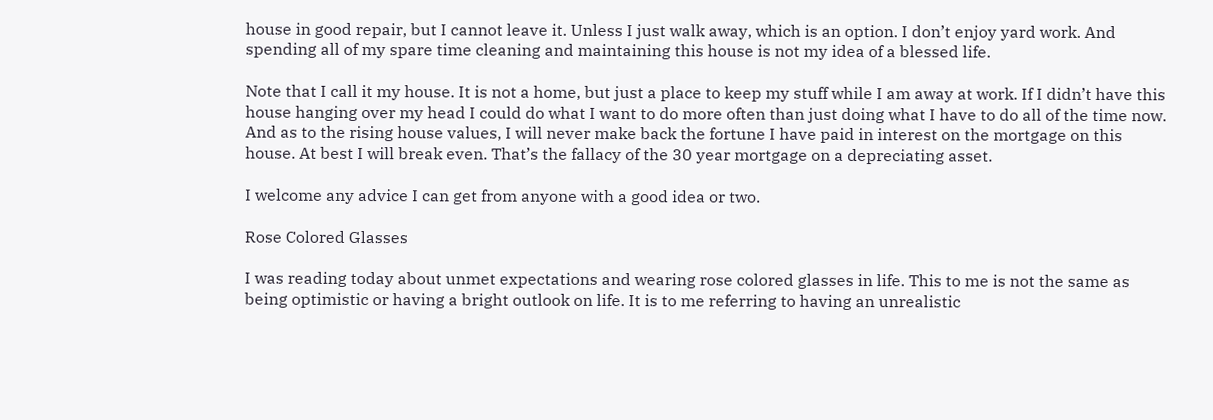house in good repair, but I cannot leave it. Unless I just walk away, which is an option. I don’t enjoy yard work. And spending all of my spare time cleaning and maintaining this house is not my idea of a blessed life.

Note that I call it my house. It is not a home, but just a place to keep my stuff while I am away at work. If I didn’t have this house hanging over my head I could do what I want to do more often than just doing what I have to do all of the time now. And as to the rising house values, I will never make back the fortune I have paid in interest on the mortgage on this house. At best I will break even. That’s the fallacy of the 30 year mortgage on a depreciating asset.

I welcome any advice I can get from anyone with a good idea or two.

Rose Colored Glasses

I was reading today about unmet expectations and wearing rose colored glasses in life. This to me is not the same as being optimistic or having a bright outlook on life. It is to me referring to having an unrealistic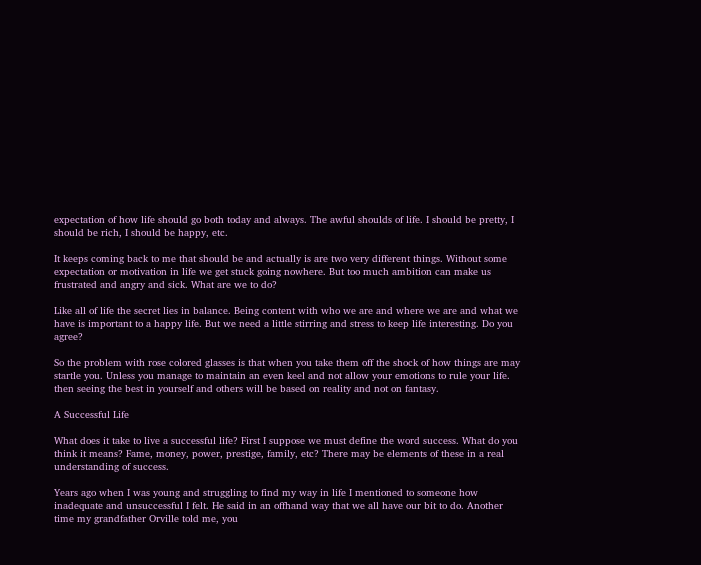expectation of how life should go both today and always. The awful shoulds of life. I should be pretty, I should be rich, I should be happy, etc.

It keeps coming back to me that should be and actually is are two very different things. Without some expectation or motivation in life we get stuck going nowhere. But too much ambition can make us frustrated and angry and sick. What are we to do?

Like all of life the secret lies in balance. Being content with who we are and where we are and what we have is important to a happy life. But we need a little stirring and stress to keep life interesting. Do you agree?

So the problem with rose colored glasses is that when you take them off the shock of how things are may startle you. Unless you manage to maintain an even keel and not allow your emotions to rule your life. then seeing the best in yourself and others will be based on reality and not on fantasy.

A Successful Life

What does it take to live a successful life? First I suppose we must define the word success. What do you think it means? Fame, money, power, prestige, family, etc? There may be elements of these in a real understanding of success.

Years ago when I was young and struggling to find my way in life I mentioned to someone how inadequate and unsuccessful I felt. He said in an offhand way that we all have our bit to do. Another time my grandfather Orville told me, you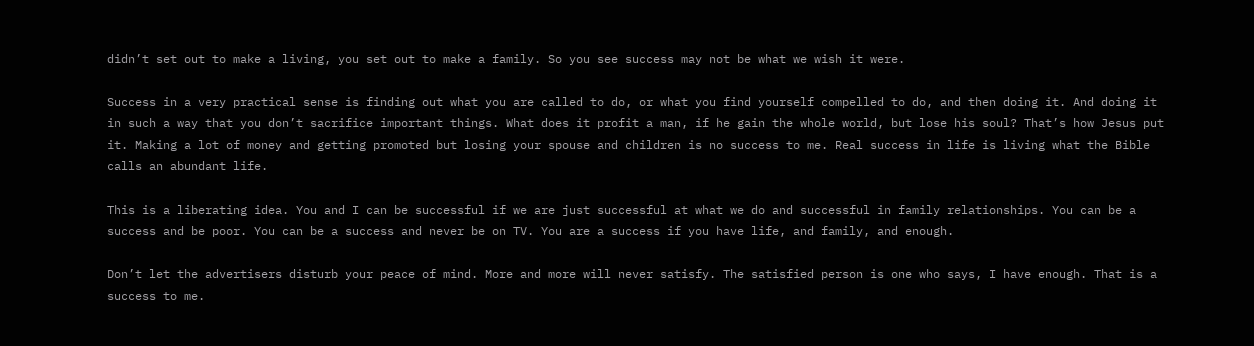didn’t set out to make a living, you set out to make a family. So you see success may not be what we wish it were.

Success in a very practical sense is finding out what you are called to do, or what you find yourself compelled to do, and then doing it. And doing it in such a way that you don’t sacrifice important things. What does it profit a man, if he gain the whole world, but lose his soul? That’s how Jesus put it. Making a lot of money and getting promoted but losing your spouse and children is no success to me. Real success in life is living what the Bible calls an abundant life.

This is a liberating idea. You and I can be successful if we are just successful at what we do and successful in family relationships. You can be a success and be poor. You can be a success and never be on TV. You are a success if you have life, and family, and enough.

Don’t let the advertisers disturb your peace of mind. More and more will never satisfy. The satisfied person is one who says, I have enough. That is a success to me.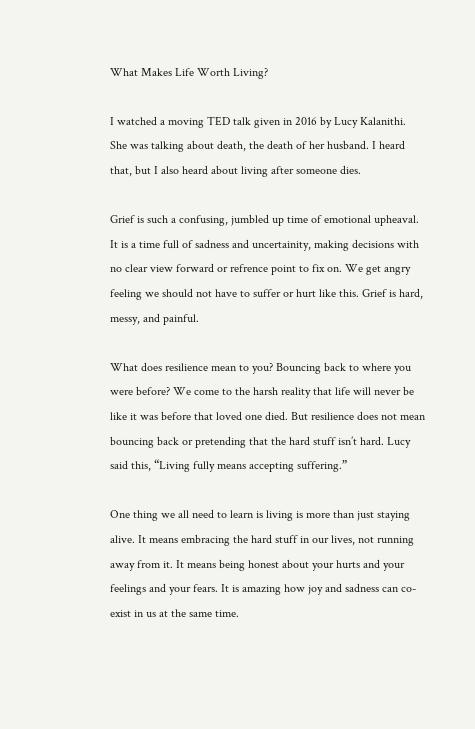What Makes Life Worth Living?

I watched a moving TED talk given in 2016 by Lucy Kalanithi. She was talking about death, the death of her husband. I heard that, but I also heard about living after someone dies.

Grief is such a confusing, jumbled up time of emotional upheaval. It is a time full of sadness and uncertainity, making decisions with no clear view forward or refrence point to fix on. We get angry feeling we should not have to suffer or hurt like this. Grief is hard, messy, and painful.

What does resilience mean to you? Bouncing back to where you were before? We come to the harsh reality that life will never be like it was before that loved one died. But resilience does not mean bouncing back or pretending that the hard stuff isn’t hard. Lucy said this, “Living fully means accepting suffering.”

One thing we all need to learn is living is more than just staying alive. It means embracing the hard stuff in our lives, not running away from it. It means being honest about your hurts and your feelings and your fears. It is amazing how joy and sadness can co-exist in us at the same time.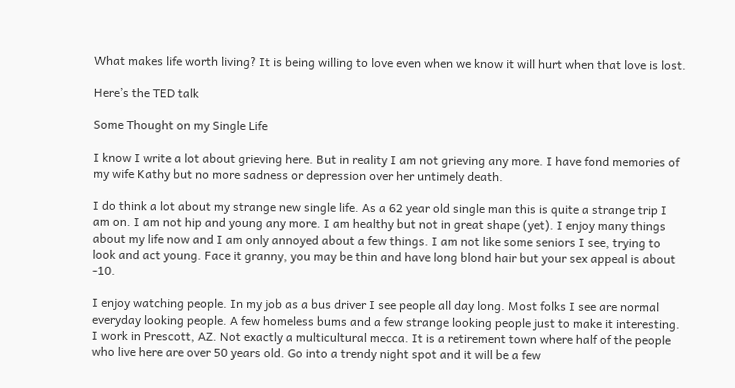What makes life worth living? It is being willing to love even when we know it will hurt when that love is lost.

Here’s the TED talk

Some Thought on my Single Life

I know I write a lot about grieving here. But in reality I am not grieving any more. I have fond memories of my wife Kathy but no more sadness or depression over her untimely death.

I do think a lot about my strange new single life. As a 62 year old single man this is quite a strange trip I am on. I am not hip and young any more. I am healthy but not in great shape (yet). I enjoy many things about my life now and I am only annoyed about a few things. I am not like some seniors I see, trying to look and act young. Face it granny, you may be thin and have long blond hair but your sex appeal is about -10.

I enjoy watching people. In my job as a bus driver I see people all day long. Most folks I see are normal everyday looking people. A few homeless bums and a few strange looking people just to make it interesting. I work in Prescott, AZ. Not exactly a multicultural mecca. It is a retirement town where half of the people who live here are over 50 years old. Go into a trendy night spot and it will be a few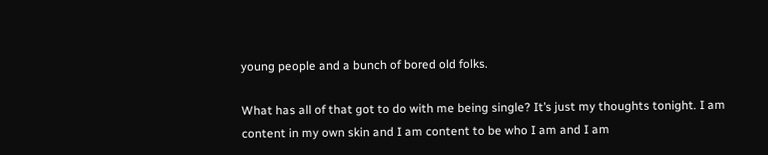young people and a bunch of bored old folks.

What has all of that got to do with me being single? It’s just my thoughts tonight. I am content in my own skin and I am content to be who I am and I am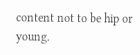content not to be hip or young.